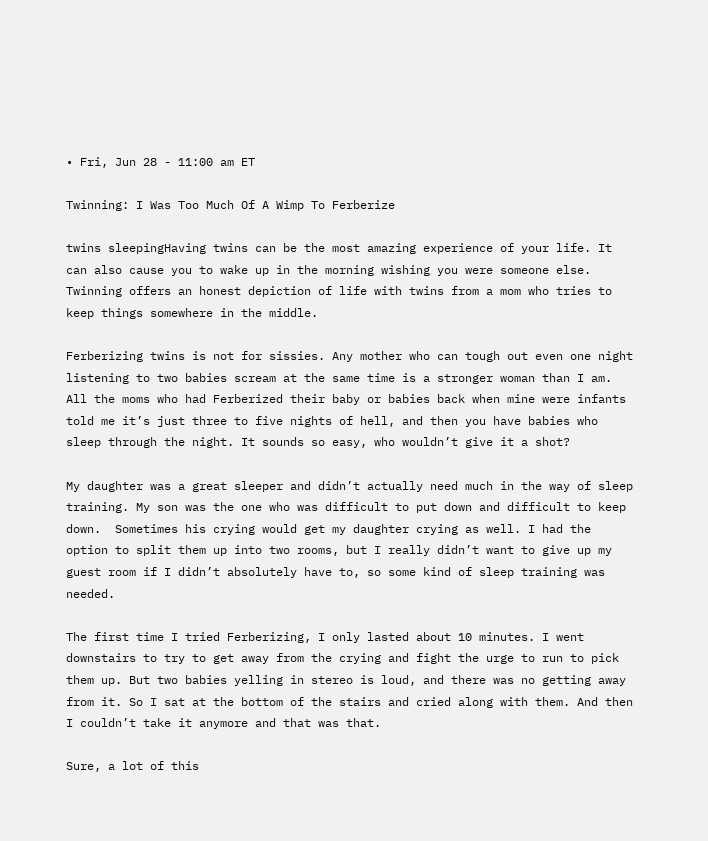• Fri, Jun 28 - 11:00 am ET

Twinning: I Was Too Much Of A Wimp To Ferberize

twins sleepingHaving twins can be the most amazing experience of your life. It can also cause you to wake up in the morning wishing you were someone else. Twinning offers an honest depiction of life with twins from a mom who tries to keep things somewhere in the middle.

Ferberizing twins is not for sissies. Any mother who can tough out even one night listening to two babies scream at the same time is a stronger woman than I am. All the moms who had Ferberized their baby or babies back when mine were infants told me it’s just three to five nights of hell, and then you have babies who sleep through the night. It sounds so easy, who wouldn’t give it a shot?

My daughter was a great sleeper and didn’t actually need much in the way of sleep training. My son was the one who was difficult to put down and difficult to keep down.  Sometimes his crying would get my daughter crying as well. I had the option to split them up into two rooms, but I really didn’t want to give up my guest room if I didn’t absolutely have to, so some kind of sleep training was needed.

The first time I tried Ferberizing, I only lasted about 10 minutes. I went downstairs to try to get away from the crying and fight the urge to run to pick them up. But two babies yelling in stereo is loud, and there was no getting away from it. So I sat at the bottom of the stairs and cried along with them. And then I couldn’t take it anymore and that was that.

Sure, a lot of this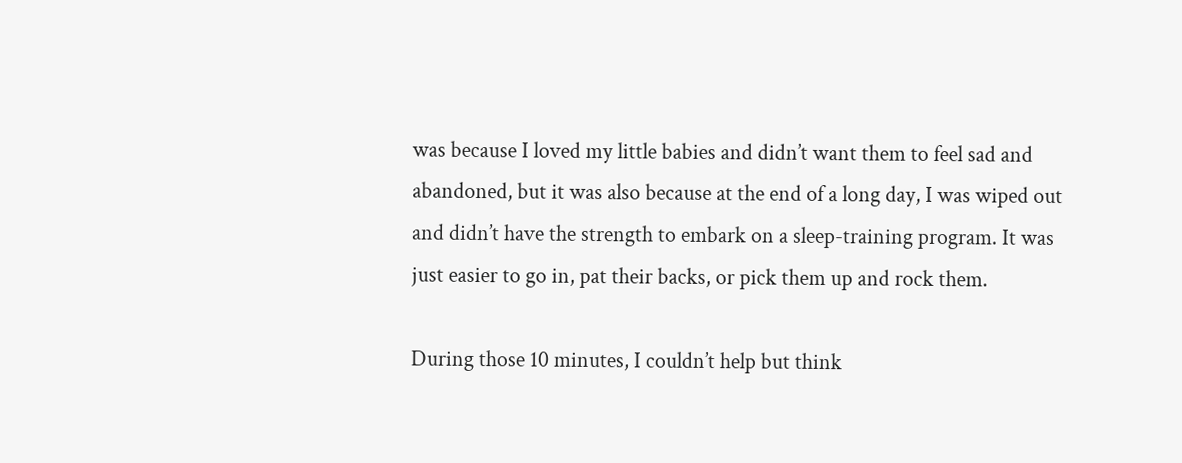was because I loved my little babies and didn’t want them to feel sad and abandoned, but it was also because at the end of a long day, I was wiped out and didn’t have the strength to embark on a sleep-training program. It was just easier to go in, pat their backs, or pick them up and rock them.

During those 10 minutes, I couldn’t help but think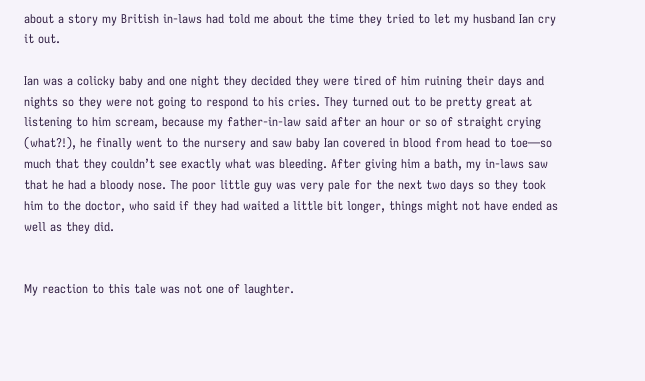about a story my British in-laws had told me about the time they tried to let my husband Ian cry it out.

Ian was a colicky baby and one night they decided they were tired of him ruining their days and nights so they were not going to respond to his cries. They turned out to be pretty great at listening to him scream, because my father-in-law said after an hour or so of straight crying (what?!), he finally went to the nursery and saw baby Ian covered in blood from head to toe—so much that they couldn’t see exactly what was bleeding. After giving him a bath, my in-laws saw that he had a bloody nose. The poor little guy was very pale for the next two days so they took him to the doctor, who said if they had waited a little bit longer, things might not have ended as well as they did.


My reaction to this tale was not one of laughter.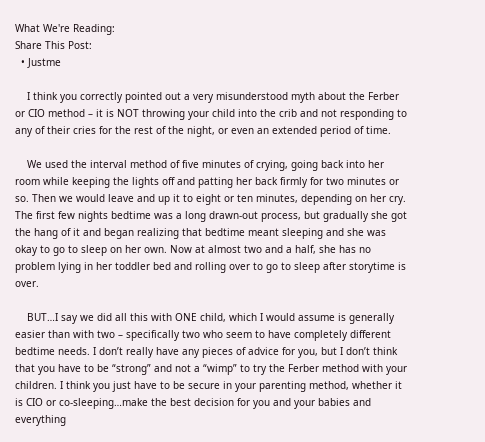What We're Reading:
Share This Post:
  • Justme

    I think you correctly pointed out a very misunderstood myth about the Ferber or CIO method – it is NOT throwing your child into the crib and not responding to any of their cries for the rest of the night, or even an extended period of time.

    We used the interval method of five minutes of crying, going back into her room while keeping the lights off and patting her back firmly for two minutes or so. Then we would leave and up it to eight or ten minutes, depending on her cry. The first few nights bedtime was a long drawn-out process, but gradually she got the hang of it and began realizing that bedtime meant sleeping and she was okay to go to sleep on her own. Now at almost two and a half, she has no problem lying in her toddler bed and rolling over to go to sleep after storytime is over.

    BUT…I say we did all this with ONE child, which I would assume is generally easier than with two – specifically two who seem to have completely different bedtime needs. I don’t really have any pieces of advice for you, but I don’t think that you have to be “strong” and not a “wimp” to try the Ferber method with your children. I think you just have to be secure in your parenting method, whether it is CIO or co-sleeping…make the best decision for you and your babies and everything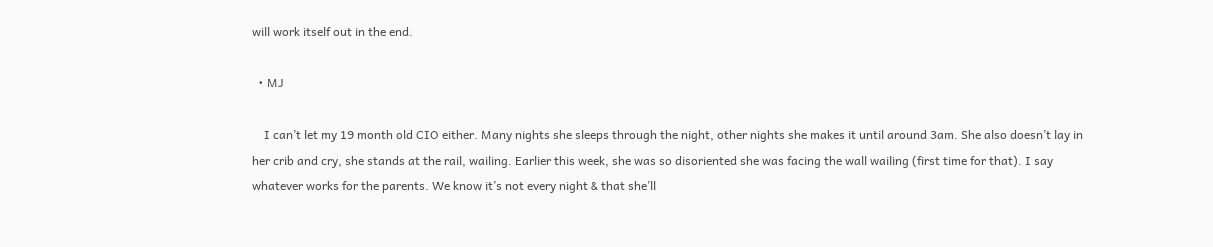will work itself out in the end.

  • MJ

    I can’t let my 19 month old CIO either. Many nights she sleeps through the night, other nights she makes it until around 3am. She also doesn’t lay in her crib and cry, she stands at the rail, wailing. Earlier this week, she was so disoriented she was facing the wall wailing (first time for that). I say whatever works for the parents. We know it’s not every night & that she’ll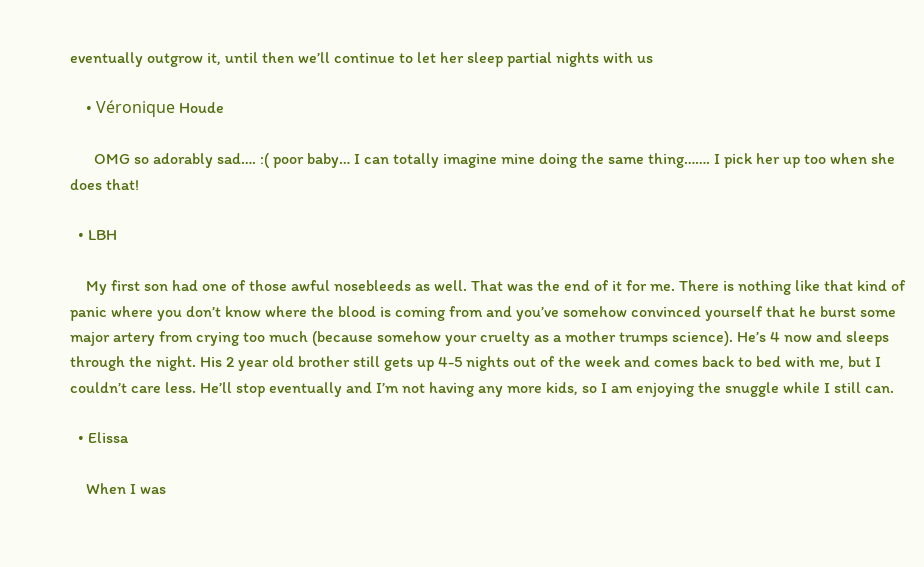eventually outgrow it, until then we’ll continue to let her sleep partial nights with us

    • Véronique Houde

      OMG so adorably sad…. :( poor baby… I can totally imagine mine doing the same thing……. I pick her up too when she does that!

  • LBH

    My first son had one of those awful nosebleeds as well. That was the end of it for me. There is nothing like that kind of panic where you don’t know where the blood is coming from and you’ve somehow convinced yourself that he burst some major artery from crying too much (because somehow your cruelty as a mother trumps science). He’s 4 now and sleeps through the night. His 2 year old brother still gets up 4-5 nights out of the week and comes back to bed with me, but I couldn’t care less. He’ll stop eventually and I’m not having any more kids, so I am enjoying the snuggle while I still can.

  • Elissa

    When I was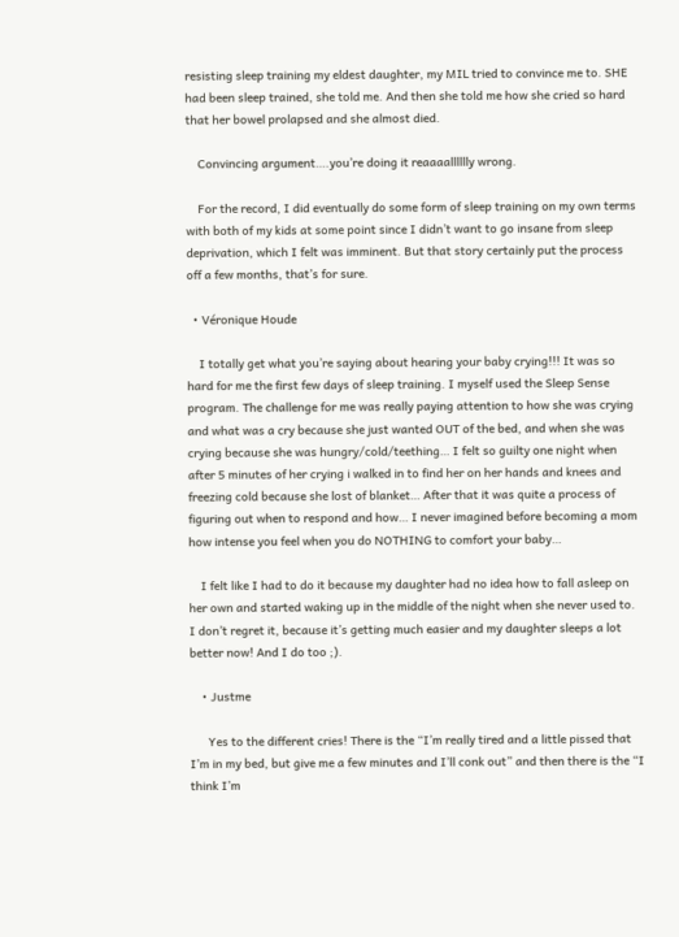resisting sleep training my eldest daughter, my MIL tried to convince me to. SHE had been sleep trained, she told me. And then she told me how she cried so hard that her bowel prolapsed and she almost died.

    Convincing argument….you’re doing it reaaaalllllly wrong.

    For the record, I did eventually do some form of sleep training on my own terms with both of my kids at some point since I didn’t want to go insane from sleep deprivation, which I felt was imminent. But that story certainly put the process off a few months, that’s for sure.

  • Véronique Houde

    I totally get what you’re saying about hearing your baby crying!!! It was so hard for me the first few days of sleep training. I myself used the Sleep Sense program. The challenge for me was really paying attention to how she was crying and what was a cry because she just wanted OUT of the bed, and when she was crying because she was hungry/cold/teething… I felt so guilty one night when after 5 minutes of her crying i walked in to find her on her hands and knees and freezing cold because she lost of blanket… After that it was quite a process of figuring out when to respond and how… I never imagined before becoming a mom how intense you feel when you do NOTHING to comfort your baby…

    I felt like I had to do it because my daughter had no idea how to fall asleep on her own and started waking up in the middle of the night when she never used to. I don’t regret it, because it’s getting much easier and my daughter sleeps a lot better now! And I do too ;).

    • Justme

      Yes to the different cries! There is the “I’m really tired and a little pissed that I’m in my bed, but give me a few minutes and I’ll conk out” and then there is the “I think I’m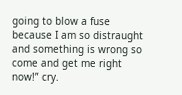going to blow a fuse because I am so distraught and something is wrong so come and get me right now!” cry.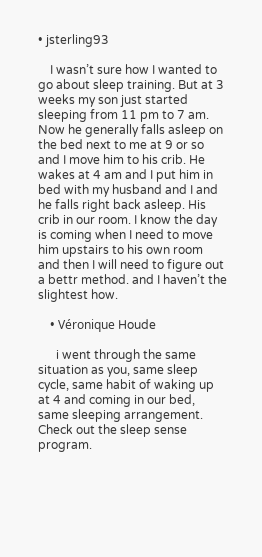• jsterling93

    I wasn’t sure how I wanted to go about sleep training. But at 3 weeks my son just started sleeping from 11 pm to 7 am. Now he generally falls asleep on the bed next to me at 9 or so and I move him to his crib. He wakes at 4 am and I put him in bed with my husband and I and he falls right back asleep. His crib in our room. I know the day is coming when I need to move him upstairs to his own room and then I will need to figure out a bettr method. and I haven’t the slightest how.

    • Véronique Houde

      i went through the same situation as you, same sleep cycle, same habit of waking up at 4 and coming in our bed, same sleeping arrangement. Check out the sleep sense program.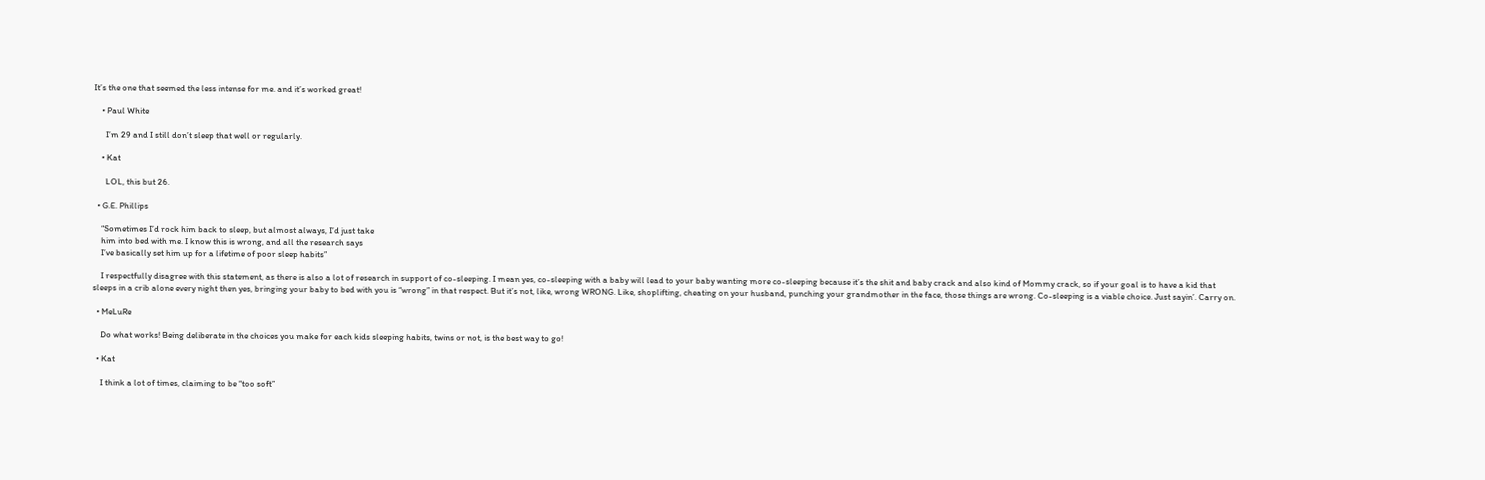It’s the one that seemed the less intense for me. and it’s worked great!

    • Paul White

      I’m 29 and I still don’t sleep that well or regularly.

    • Kat

      LOL, this but 26.

  • G.E. Phillips

    “Sometimes I’d rock him back to sleep, but almost always, I’d just take
    him into bed with me. I know this is wrong, and all the research says
    I’ve basically set him up for a lifetime of poor sleep habits”

    I respectfully disagree with this statement, as there is also a lot of research in support of co-sleeping. I mean yes, co-sleeping with a baby will lead to your baby wanting more co-sleeping because it’s the shit and baby crack and also kind of Mommy crack, so if your goal is to have a kid that sleeps in a crib alone every night then yes, bringing your baby to bed with you is “wrong” in that respect. But it’s not, like, wrong WRONG. Like, shoplifting, cheating on your husband, punching your grandmother in the face, those things are wrong. Co-sleeping is a viable choice. Just sayin’. Carry on.

  • MeLuRe

    Do what works! Being deliberate in the choices you make for each kids sleeping habits, twins or not, is the best way to go!

  • Kat

    I think a lot of times, claiming to be “too soft”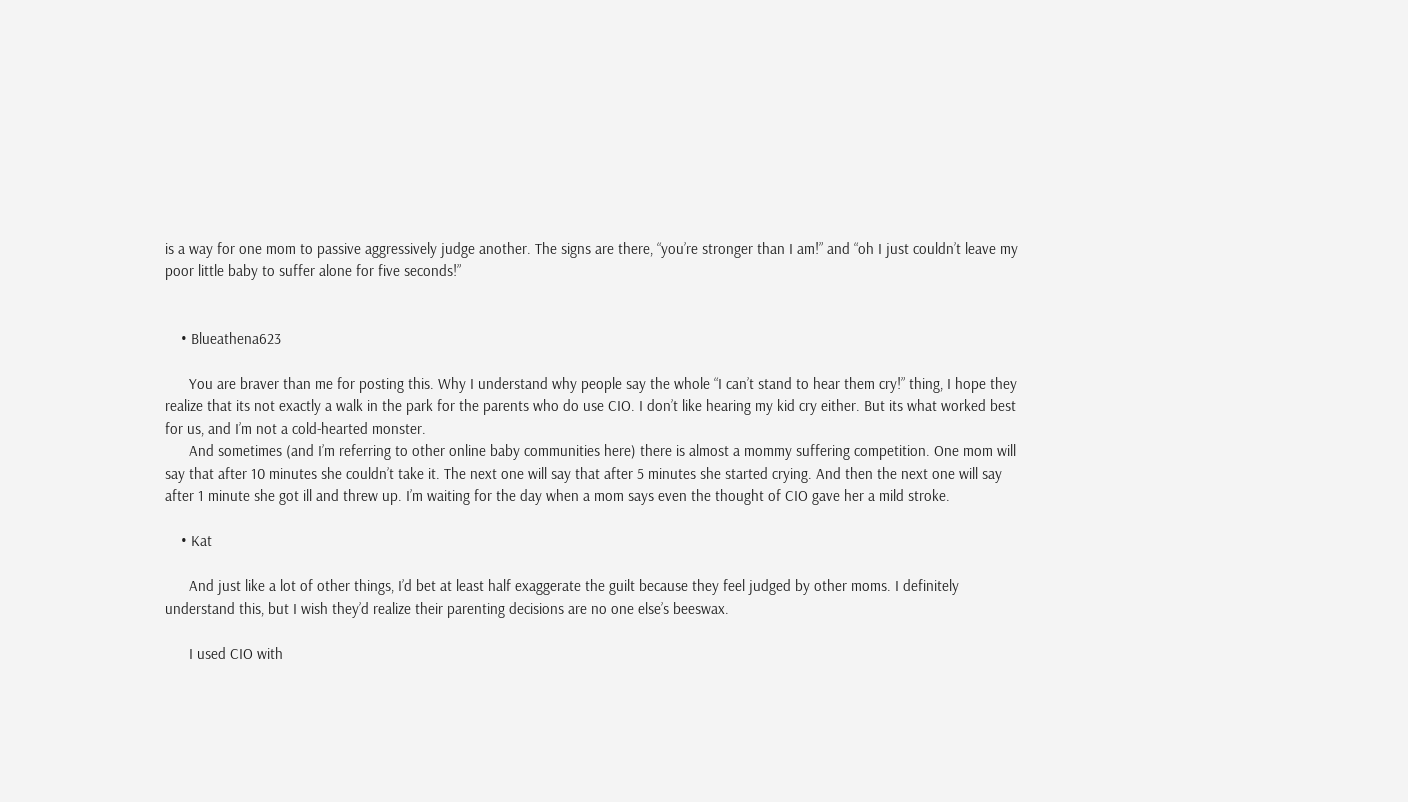is a way for one mom to passive aggressively judge another. The signs are there, “you’re stronger than I am!” and “oh I just couldn’t leave my poor little baby to suffer alone for five seconds!”


    • Blueathena623

      You are braver than me for posting this. Why I understand why people say the whole “I can’t stand to hear them cry!” thing, I hope they realize that its not exactly a walk in the park for the parents who do use CIO. I don’t like hearing my kid cry either. But its what worked best for us, and I’m not a cold-hearted monster.
      And sometimes (and I’m referring to other online baby communities here) there is almost a mommy suffering competition. One mom will say that after 10 minutes she couldn’t take it. The next one will say that after 5 minutes she started crying. And then the next one will say after 1 minute she got ill and threw up. I’m waiting for the day when a mom says even the thought of CIO gave her a mild stroke.

    • Kat

      And just like a lot of other things, I’d bet at least half exaggerate the guilt because they feel judged by other moms. I definitely understand this, but I wish they’d realize their parenting decisions are no one else’s beeswax.

      I used CIO with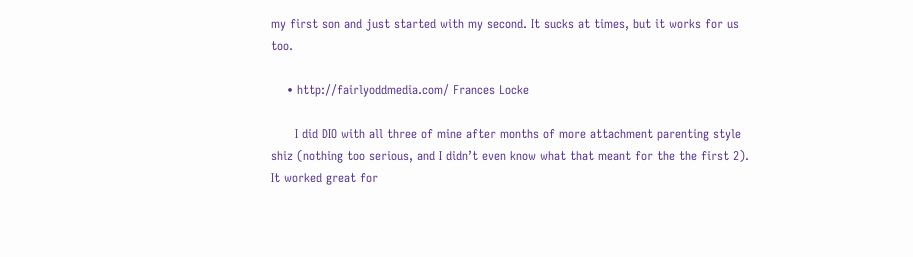my first son and just started with my second. It sucks at times, but it works for us too.

    • http://fairlyoddmedia.com/ Frances Locke

      I did DIO with all three of mine after months of more attachment parenting style shiz (nothing too serious, and I didn’t even know what that meant for the the first 2). It worked great for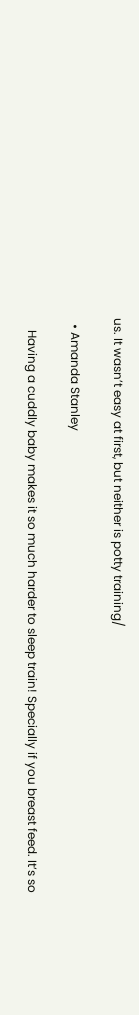us. It wasn’t easy at first, but neither is potty training/

  • Amanda Stanley

    Having a cuddly baby makes it so much harder to sleep train! Specially if you breast feed. It’s so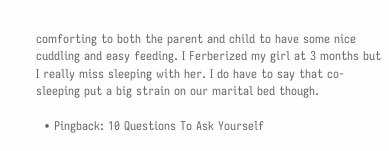comforting to both the parent and child to have some nice cuddling and easy feeding. I Ferberized my girl at 3 months but I really miss sleeping with her. I do have to say that co-sleeping put a big strain on our marital bed though.

  • Pingback: 10 Questions To Ask Yourself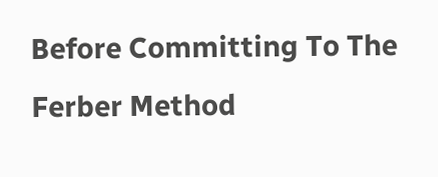Before Committing To The Ferber Method